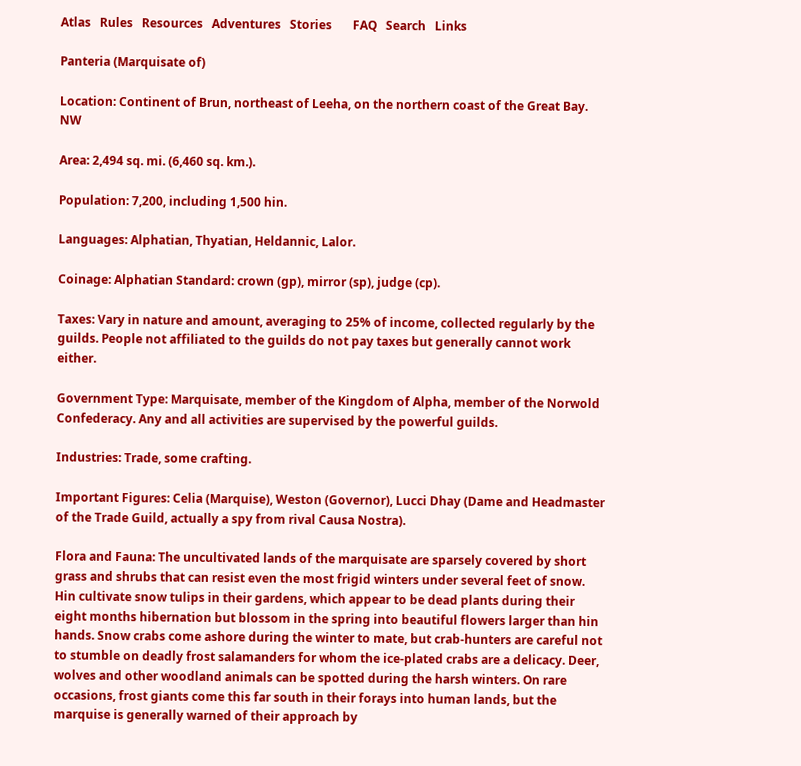Atlas   Rules   Resources   Adventures   Stories       FAQ   Search   Links

Panteria (Marquisate of)

Location: Continent of Brun, northeast of Leeha, on the northern coast of the Great Bay. NW

Area: 2,494 sq. mi. (6,460 sq. km.).

Population: 7,200, including 1,500 hin.

Languages: Alphatian, Thyatian, Heldannic, Lalor.

Coinage: Alphatian Standard: crown (gp), mirror (sp), judge (cp).

Taxes: Vary in nature and amount, averaging to 25% of income, collected regularly by the guilds. People not affiliated to the guilds do not pay taxes but generally cannot work either.

Government Type: Marquisate, member of the Kingdom of Alpha, member of the Norwold Confederacy. Any and all activities are supervised by the powerful guilds.

Industries: Trade, some crafting.

Important Figures: Celia (Marquise), Weston (Governor), Lucci Dhay (Dame and Headmaster of the Trade Guild, actually a spy from rival Causa Nostra).

Flora and Fauna: The uncultivated lands of the marquisate are sparsely covered by short grass and shrubs that can resist even the most frigid winters under several feet of snow. Hin cultivate snow tulips in their gardens, which appear to be dead plants during their eight months hibernation but blossom in the spring into beautiful flowers larger than hin hands. Snow crabs come ashore during the winter to mate, but crab-hunters are careful not to stumble on deadly frost salamanders for whom the ice-plated crabs are a delicacy. Deer, wolves and other woodland animals can be spotted during the harsh winters. On rare occasions, frost giants come this far south in their forays into human lands, but the marquise is generally warned of their approach by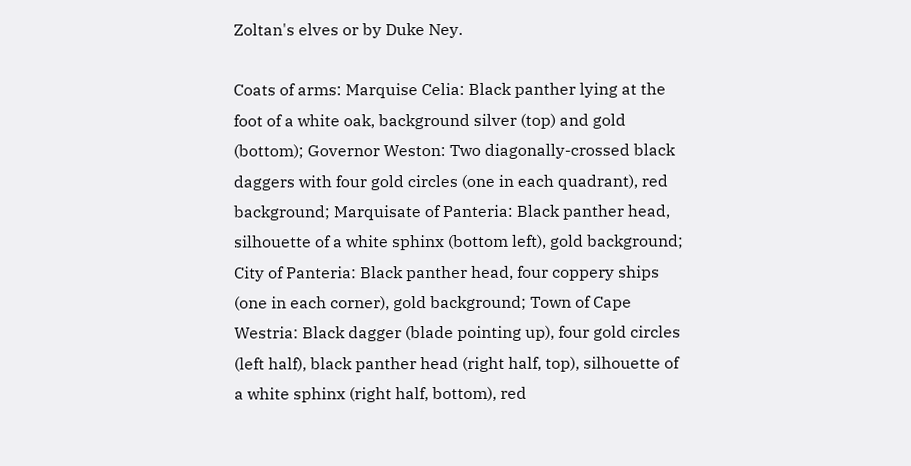Zoltan's elves or by Duke Ney.

Coats of arms: Marquise Celia: Black panther lying at the foot of a white oak, background silver (top) and gold (bottom); Governor Weston: Two diagonally-crossed black daggers with four gold circles (one in each quadrant), red background; Marquisate of Panteria: Black panther head, silhouette of a white sphinx (bottom left), gold background; City of Panteria: Black panther head, four coppery ships (one in each corner), gold background; Town of Cape Westria: Black dagger (blade pointing up), four gold circles (left half), black panther head (right half, top), silhouette of a white sphinx (right half, bottom), red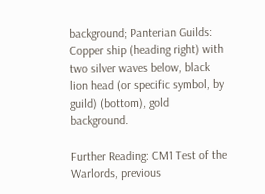background; Panterian Guilds: Copper ship (heading right) with two silver waves below, black lion head (or specific symbol, by guild) (bottom), gold background.

Further Reading: CM1 Test of the Warlords, previous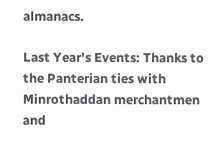almanacs.

Last Year's Events: Thanks to the Panterian ties with Minrothaddan merchantmen and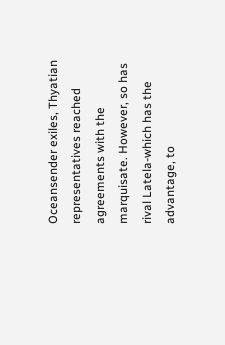Oceansender exiles, Thyatian representatives reached agreements with the marquisate. However, so has rival Latela-which has the advantage, to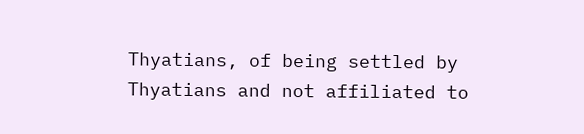Thyatians, of being settled by Thyatians and not affiliated to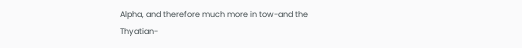Alpha, and therefore much more in tow-and the Thyatian-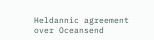Heldannic agreement over Oceansend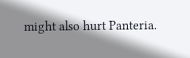might also hurt Panteria.